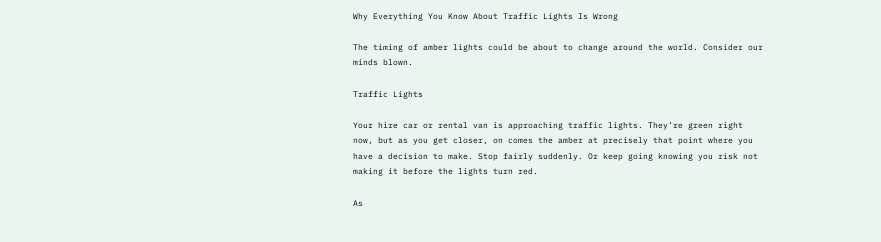Why Everything You Know About Traffic Lights Is Wrong

The timing of amber lights could be about to change around the world. Consider our minds blown.

Traffic Lights

Your hire car or rental van is approaching traffic lights. They’re green right now, but as you get closer, on comes the amber at precisely that point where you have a decision to make. Stop fairly suddenly. Or keep going knowing you risk not making it before the lights turn red.

As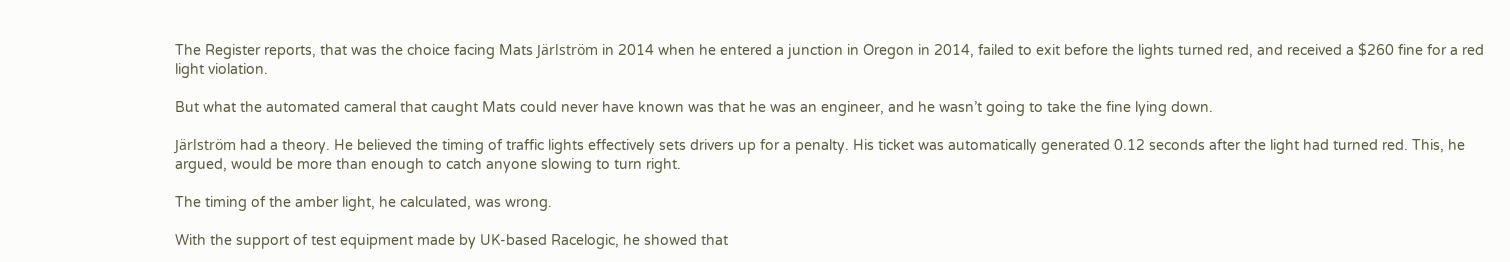The Register reports, that was the choice facing Mats Järlström in 2014 when he entered a junction in Oregon in 2014, failed to exit before the lights turned red, and received a $260 fine for a red light violation.

But what the automated cameral that caught Mats could never have known was that he was an engineer, and he wasn’t going to take the fine lying down.

Järlström had a theory. He believed the timing of traffic lights effectively sets drivers up for a penalty. His ticket was automatically generated 0.12 seconds after the light had turned red. This, he argued, would be more than enough to catch anyone slowing to turn right.

The timing of the amber light, he calculated, was wrong.

With the support of test equipment made by UK-based Racelogic, he showed that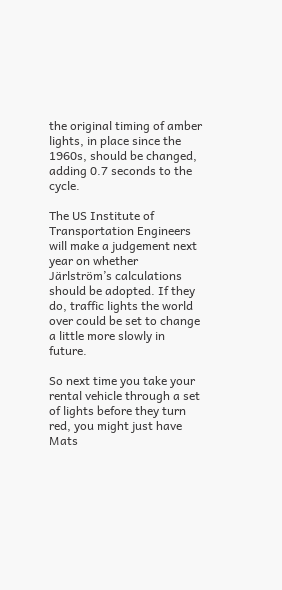the original timing of amber lights, in place since the 1960s, should be changed, adding 0.7 seconds to the cycle.

The US Institute of Transportation Engineers will make a judgement next year on whether Järlström’s calculations should be adopted. If they do, traffic lights the world over could be set to change a little more slowly in future.

So next time you take your rental vehicle through a set of lights before they turn red, you might just have Mats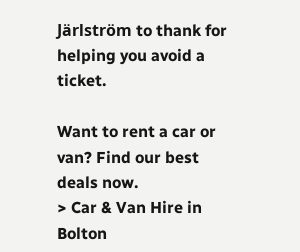Järlström to thank for helping you avoid a ticket.

Want to rent a car or van? Find our best deals now.
> Car & Van Hire in Bolton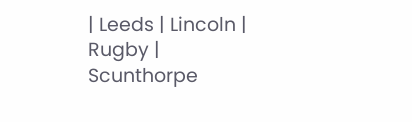| Leeds | Lincoln | Rugby | Scunthorpe